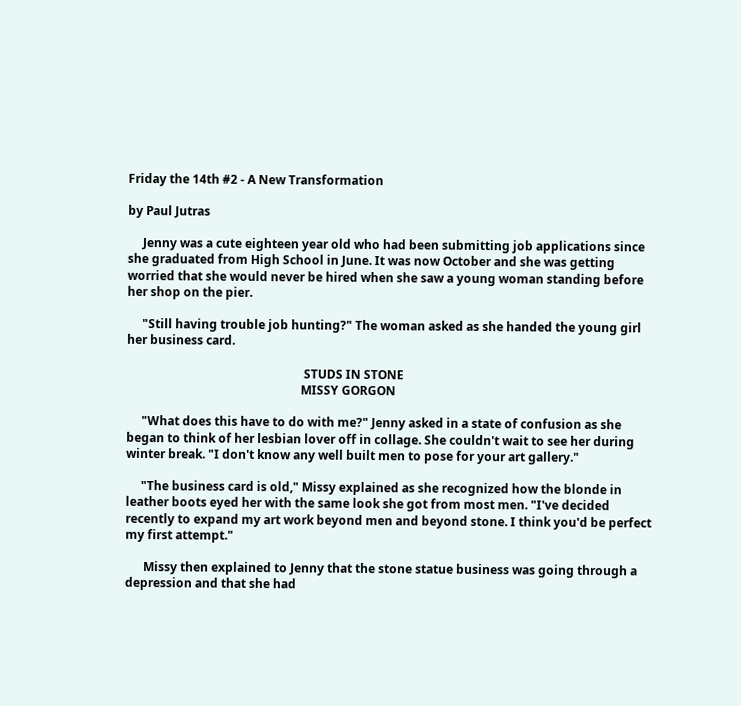Friday the 14th #2 - A New Transformation

by Paul Jutras

     Jenny was a cute eighteen year old who had been submitting job applications since she graduated from High School in June. It was now October and she was getting worried that she would never be hired when she saw a young woman standing before her shop on the pier.

     "Still having trouble job hunting?" The woman asked as she handed the young girl her business card.

                                                           STUDS IN STONE
                                                          MISSY GORGON

     "What does this have to do with me?" Jenny asked in a state of confusion as she began to think of her lesbian lover off in collage. She couldn't wait to see her during winter break. "I don't know any well built men to pose for your art gallery."

     "The business card is old," Missy explained as she recognized how the blonde in leather boots eyed her with the same look she got from most men. "I've decided recently to expand my art work beyond men and beyond stone. I think you'd be perfect my first attempt."

      Missy then explained to Jenny that the stone statue business was going through a depression and that she had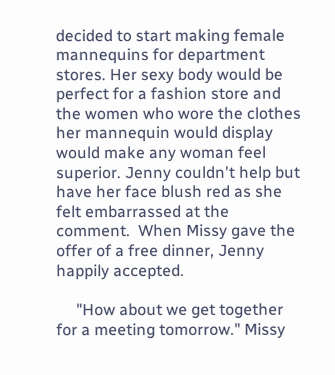decided to start making female mannequins for department stores. Her sexy body would be perfect for a fashion store and the women who wore the clothes her mannequin would display would make any woman feel superior. Jenny couldn't help but have her face blush red as she felt embarrassed at the comment.  When Missy gave the offer of a free dinner, Jenny happily accepted.

     "How about we get together for a meeting tomorrow." Missy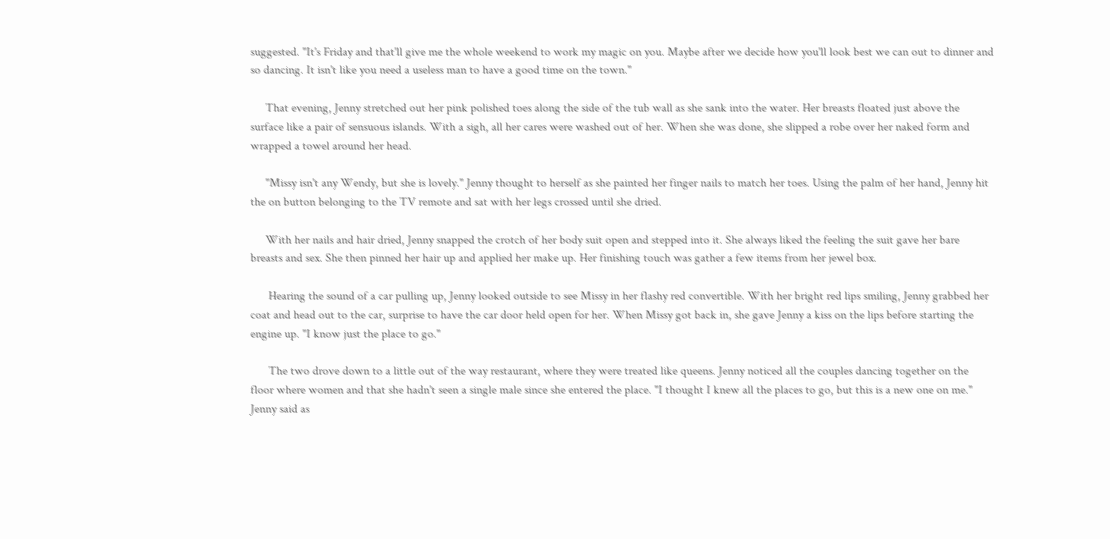suggested. "It's Friday and that'll give me the whole weekend to work my magic on you. Maybe after we decide how you'll look best we can out to dinner and so dancing. It isn't like you need a useless man to have a good time on the town."

     That evening, Jenny stretched out her pink polished toes along the side of the tub wall as she sank into the water. Her breasts floated just above the surface like a pair of sensuous islands. With a sigh, all her cares were washed out of her. When she was done, she slipped a robe over her naked form and wrapped a towel around her head.

     "Missy isn't any Wendy, but she is lovely." Jenny thought to herself as she painted her finger nails to match her toes. Using the palm of her hand, Jenny hit the on button belonging to the TV remote and sat with her legs crossed until she dried.

     With her nails and hair dried, Jenny snapped the crotch of her body suit open and stepped into it. She always liked the feeling the suit gave her bare breasts and sex. She then pinned her hair up and applied her make up. Her finishing touch was gather a few items from her jewel box.

      Hearing the sound of a car pulling up, Jenny looked outside to see Missy in her flashy red convertible. With her bright red lips smiling, Jenny grabbed her coat and head out to the car, surprise to have the car door held open for her. When Missy got back in, she gave Jenny a kiss on the lips before starting the engine up. "I know just the place to go."

      The two drove down to a little out of the way restaurant, where they were treated like queens. Jenny noticed all the couples dancing together on the floor where women and that she hadn't seen a single male since she entered the place. "I thought I knew all the places to go, but this is a new one on me." Jenny said as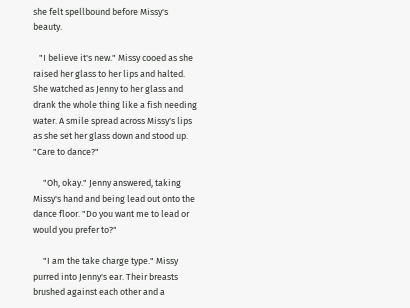she felt spellbound before Missy's beauty.

   "I believe it's new." Missy cooed as she raised her glass to her lips and halted. She watched as Jenny to her glass and drank the whole thing like a fish needing water. A smile spread across Missy's lips as she set her glass down and stood up. "Care to dance?"

     "Oh, okay." Jenny answered, taking Missy's hand and being lead out onto the dance floor. "Do you want me to lead or would you prefer to?"

     "I am the take charge type." Missy purred into Jenny's ear. Their breasts brushed against each other and a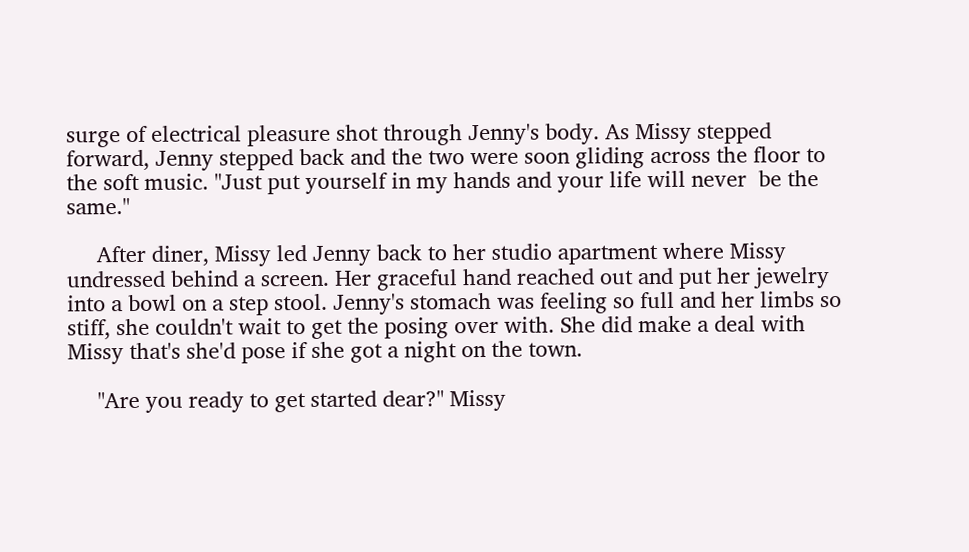surge of electrical pleasure shot through Jenny's body. As Missy stepped forward, Jenny stepped back and the two were soon gliding across the floor to the soft music. "Just put yourself in my hands and your life will never  be the same."

     After diner, Missy led Jenny back to her studio apartment where Missy undressed behind a screen. Her graceful hand reached out and put her jewelry into a bowl on a step stool. Jenny's stomach was feeling so full and her limbs so stiff, she couldn't wait to get the posing over with. She did make a deal with Missy that's she'd pose if she got a night on the town.

     "Are you ready to get started dear?" Missy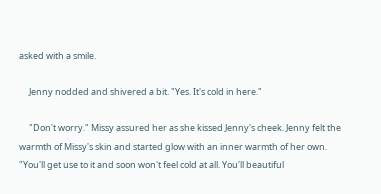asked with a smile.

     Jenny nodded and shivered a bit. "Yes. It's cold in here."

     "Don't worry." Missy assured her as she kissed Jenny's cheek. Jenny felt the warmth of Missy's skin and started glow with an inner warmth of her own. "You'll get use to it and soon won't feel cold at all. You'll beautiful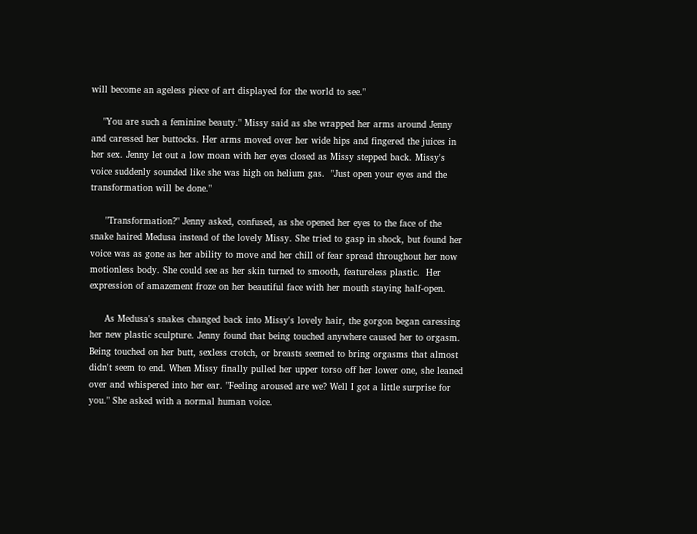will become an ageless piece of art displayed for the world to see."

    "You are such a feminine beauty." Missy said as she wrapped her arms around Jenny and caressed her buttocks. Her arms moved over her wide hips and fingered the juices in her sex. Jenny let out a low moan with her eyes closed as Missy stepped back. Missy's voice suddenly sounded like she was high on helium gas.  "Just open your eyes and the transformation will be done."

     "Transformation?" Jenny asked, confused, as she opened her eyes to the face of the snake haired Medusa instead of the lovely Missy. She tried to gasp in shock, but found her voice was as gone as her ability to move and her chill of fear spread throughout her now motionless body. She could see as her skin turned to smooth, featureless plastic.  Her expression of amazement froze on her beautiful face with her mouth staying half-open.

     As Medusa's snakes changed back into Missy's lovely hair, the gorgon began caressing her new plastic sculpture. Jenny found that being touched anywhere caused her to orgasm. Being touched on her butt, sexless crotch, or breasts seemed to bring orgasms that almost didn't seem to end. When Missy finally pulled her upper torso off her lower one, she leaned over and whispered into her ear. "Feeling aroused are we? Well I got a little surprise for you." She asked with a normal human voice.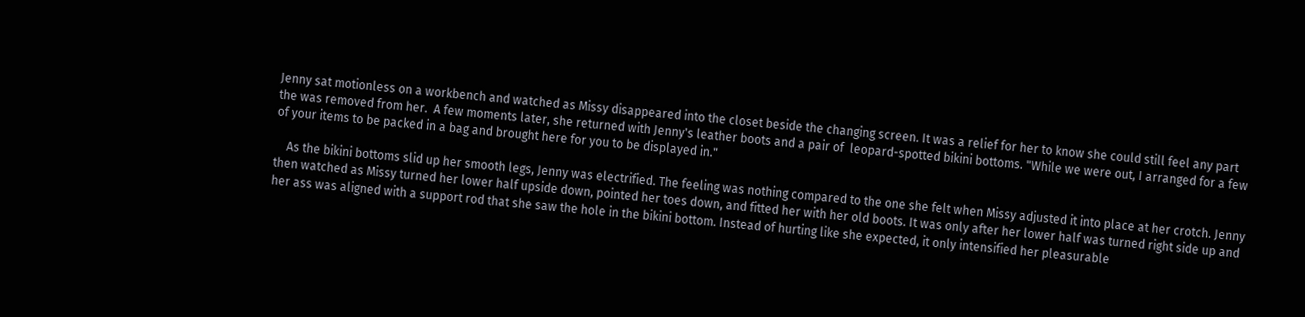Jenny sat motionless on a workbench and watched as Missy disappeared into the closet beside the changing screen. It was a relief for her to know she could still feel any part the was removed from her.  A few moments later, she returned with Jenny's leather boots and a pair of  leopard-spotted bikini bottoms. "While we were out, I arranged for a few of your items to be packed in a bag and brought here for you to be displayed in."

    As the bikini bottoms slid up her smooth legs, Jenny was electrified. The feeling was nothing compared to the one she felt when Missy adjusted it into place at her crotch. Jenny then watched as Missy turned her lower half upside down, pointed her toes down, and fitted her with her old boots. It was only after her lower half was turned right side up and her ass was aligned with a support rod that she saw the hole in the bikini bottom. Instead of hurting like she expected, it only intensified her pleasurable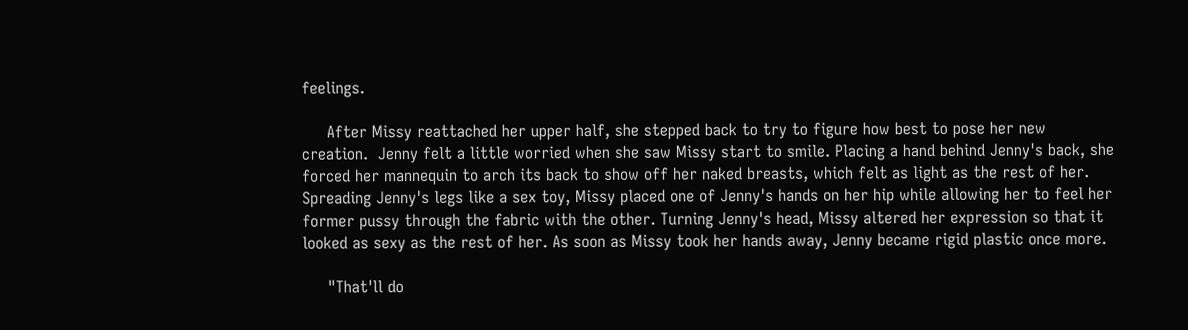feelings.

     After Missy reattached her upper half, she stepped back to try to figure how best to pose her new creation.  Jenny felt a little worried when she saw Missy start to smile. Placing a hand behind Jenny's back, she forced her mannequin to arch its back to show off her naked breasts, which felt as light as the rest of her. Spreading Jenny's legs like a sex toy, Missy placed one of Jenny's hands on her hip while allowing her to feel her former pussy through the fabric with the other. Turning Jenny's head, Missy altered her expression so that it looked as sexy as the rest of her. As soon as Missy took her hands away, Jenny became rigid plastic once more.

     "That'll do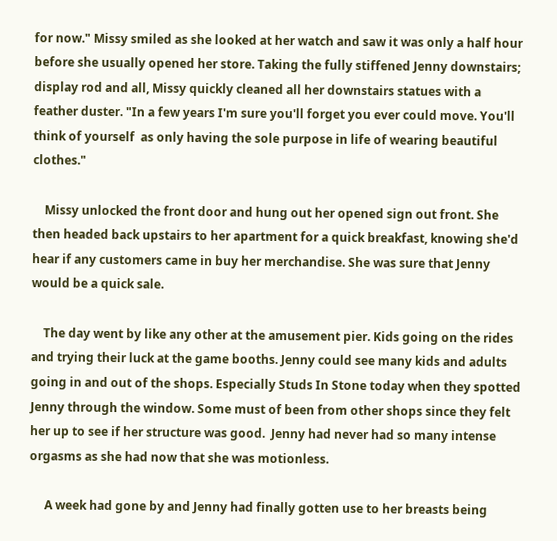for now." Missy smiled as she looked at her watch and saw it was only a half hour before she usually opened her store. Taking the fully stiffened Jenny downstairs; display rod and all, Missy quickly cleaned all her downstairs statues with a feather duster. "In a few years I'm sure you'll forget you ever could move. You'll think of yourself  as only having the sole purpose in life of wearing beautiful clothes."

    Missy unlocked the front door and hung out her opened sign out front. She then headed back upstairs to her apartment for a quick breakfast, knowing she'd hear if any customers came in buy her merchandise. She was sure that Jenny would be a quick sale.

    The day went by like any other at the amusement pier. Kids going on the rides and trying their luck at the game booths. Jenny could see many kids and adults going in and out of the shops. Especially Studs In Stone today when they spotted Jenny through the window. Some must of been from other shops since they felt her up to see if her structure was good.  Jenny had never had so many intense orgasms as she had now that she was motionless.

     A week had gone by and Jenny had finally gotten use to her breasts being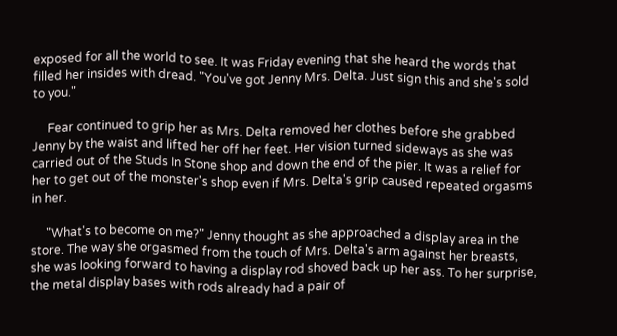exposed for all the world to see. It was Friday evening that she heard the words that filled her insides with dread. "You've got Jenny Mrs. Delta. Just sign this and she's sold to you."

     Fear continued to grip her as Mrs. Delta removed her clothes before she grabbed Jenny by the waist and lifted her off her feet. Her vision turned sideways as she was carried out of the Studs In Stone shop and down the end of the pier. It was a relief for her to get out of the monster's shop even if Mrs. Delta's grip caused repeated orgasms in her.

     "What's to become on me?" Jenny thought as she approached a display area in the store. The way she orgasmed from the touch of Mrs. Delta's arm against her breasts, she was looking forward to having a display rod shoved back up her ass. To her surprise, the metal display bases with rods already had a pair of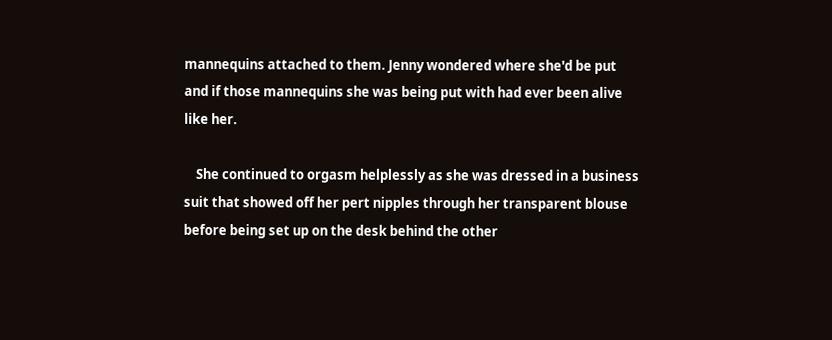mannequins attached to them. Jenny wondered where she'd be put and if those mannequins she was being put with had ever been alive like her.

    She continued to orgasm helplessly as she was dressed in a business suit that showed off her pert nipples through her transparent blouse before being set up on the desk behind the other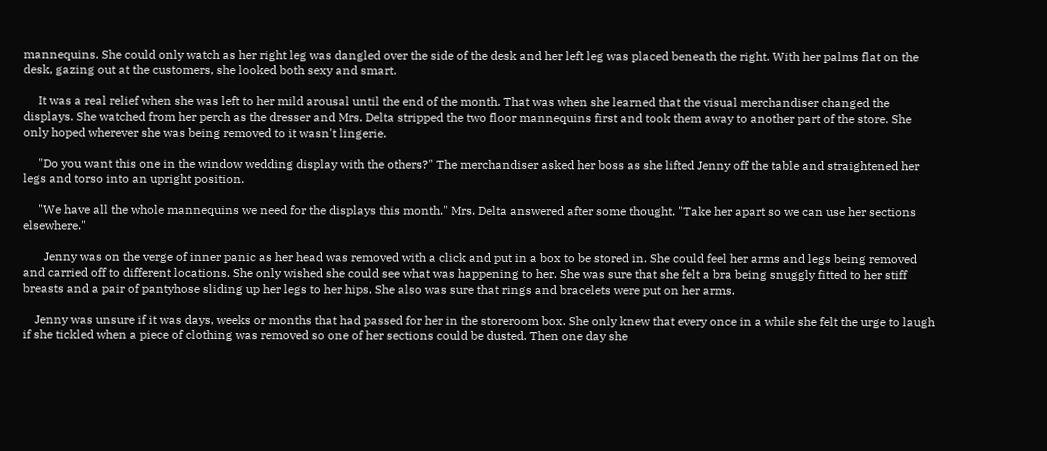mannequins. She could only watch as her right leg was dangled over the side of the desk and her left leg was placed beneath the right. With her palms flat on the desk, gazing out at the customers, she looked both sexy and smart.

     It was a real relief when she was left to her mild arousal until the end of the month. That was when she learned that the visual merchandiser changed the displays. She watched from her perch as the dresser and Mrs. Delta stripped the two floor mannequins first and took them away to another part of the store. She only hoped wherever she was being removed to it wasn't lingerie.

     "Do you want this one in the window wedding display with the others?" The merchandiser asked her boss as she lifted Jenny off the table and straightened her legs and torso into an upright position.

     "We have all the whole mannequins we need for the displays this month." Mrs. Delta answered after some thought. "Take her apart so we can use her sections elsewhere."

       Jenny was on the verge of inner panic as her head was removed with a click and put in a box to be stored in. She could feel her arms and legs being removed and carried off to different locations. She only wished she could see what was happening to her. She was sure that she felt a bra being snuggly fitted to her stiff breasts and a pair of pantyhose sliding up her legs to her hips. She also was sure that rings and bracelets were put on her arms.

    Jenny was unsure if it was days, weeks or months that had passed for her in the storeroom box. She only knew that every once in a while she felt the urge to laugh if she tickled when a piece of clothing was removed so one of her sections could be dusted. Then one day she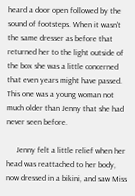heard a door open followed by the sound of footsteps. When it wasn't the same dresser as before that returned her to the light outside of the box she was a little concerned that even years might have passed. This one was a young woman not much older than Jenny that she had never seen before.

     Jenny felt a little relief when her head was reattached to her body, now dressed in a bikini, and saw Miss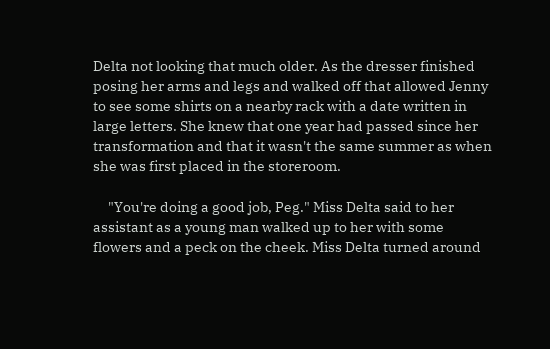Delta not looking that much older. As the dresser finished posing her arms and legs and walked off that allowed Jenny to see some shirts on a nearby rack with a date written in large letters. She knew that one year had passed since her transformation and that it wasn't the same summer as when she was first placed in the storeroom.

     "You're doing a good job, Peg." Miss Delta said to her assistant as a young man walked up to her with some flowers and a peck on the cheek. Miss Delta turned around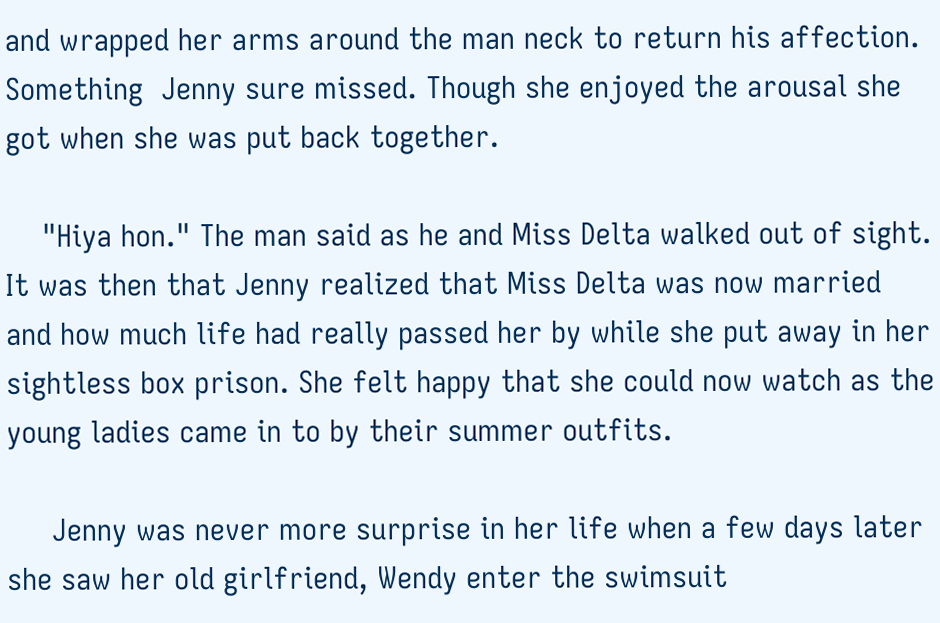and wrapped her arms around the man neck to return his affection. Something  Jenny sure missed. Though she enjoyed the arousal she got when she was put back together.

    "Hiya hon." The man said as he and Miss Delta walked out of sight. It was then that Jenny realized that Miss Delta was now married and how much life had really passed her by while she put away in her sightless box prison. She felt happy that she could now watch as the young ladies came in to by their summer outfits.

     Jenny was never more surprise in her life when a few days later she saw her old girlfriend, Wendy enter the swimsuit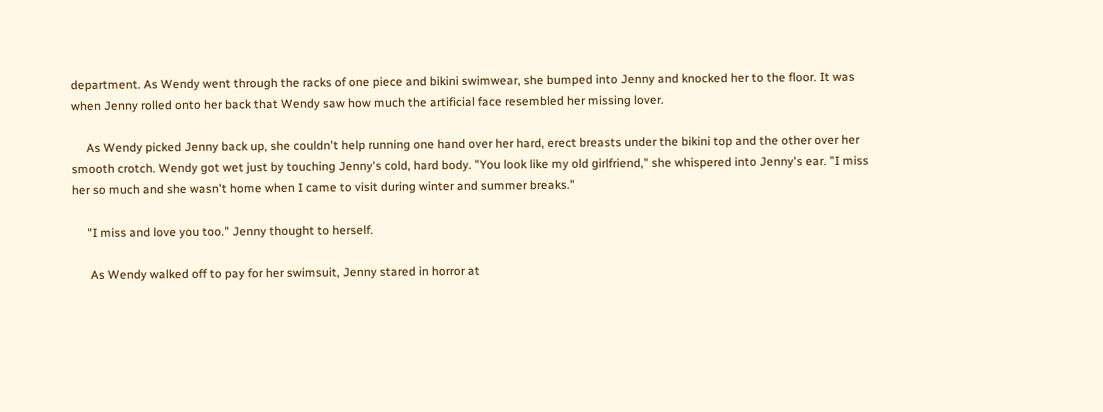department. As Wendy went through the racks of one piece and bikini swimwear, she bumped into Jenny and knocked her to the floor. It was when Jenny rolled onto her back that Wendy saw how much the artificial face resembled her missing lover.

     As Wendy picked Jenny back up, she couldn't help running one hand over her hard, erect breasts under the bikini top and the other over her smooth crotch. Wendy got wet just by touching Jenny's cold, hard body. "You look like my old girlfriend," she whispered into Jenny's ear. "I miss her so much and she wasn't home when I came to visit during winter and summer breaks."

     "I miss and love you too." Jenny thought to herself.

      As Wendy walked off to pay for her swimsuit, Jenny stared in horror at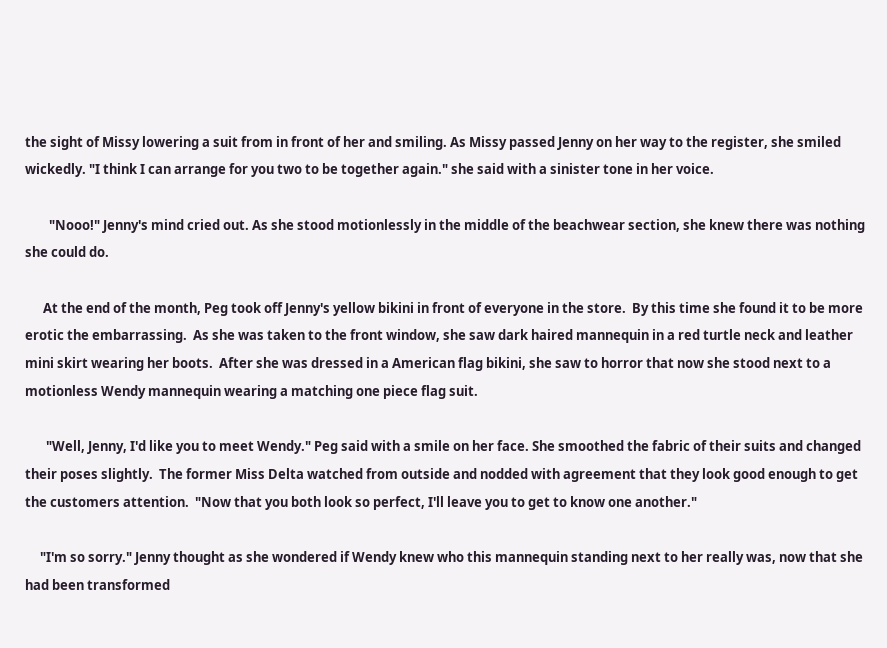the sight of Missy lowering a suit from in front of her and smiling. As Missy passed Jenny on her way to the register, she smiled wickedly. "I think I can arrange for you two to be together again." she said with a sinister tone in her voice.

        "Nooo!" Jenny's mind cried out. As she stood motionlessly in the middle of the beachwear section, she knew there was nothing she could do.

      At the end of the month, Peg took off Jenny's yellow bikini in front of everyone in the store.  By this time she found it to be more erotic the embarrassing.  As she was taken to the front window, she saw dark haired mannequin in a red turtle neck and leather mini skirt wearing her boots.  After she was dressed in a American flag bikini, she saw to horror that now she stood next to a motionless Wendy mannequin wearing a matching one piece flag suit.

       "Well, Jenny, I'd like you to meet Wendy." Peg said with a smile on her face. She smoothed the fabric of their suits and changed their poses slightly.  The former Miss Delta watched from outside and nodded with agreement that they look good enough to get the customers attention.  "Now that you both look so perfect, I'll leave you to get to know one another."

     "I'm so sorry." Jenny thought as she wondered if Wendy knew who this mannequin standing next to her really was, now that she had been transformed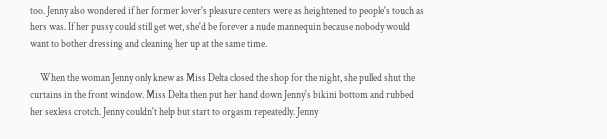too. Jenny also wondered if her former lover's pleasure centers were as heightened to people's touch as hers was. If her pussy could still get wet, she'd be forever a nude mannequin because nobody would want to bother dressing and cleaning her up at the same time.

     When the woman Jenny only knew as Miss Delta closed the shop for the night, she pulled shut the curtains in the front window. Miss Delta then put her hand down Jenny's bikini bottom and rubbed her sexless crotch. Jenny couldn't help but start to orgasm repeatedly. Jenny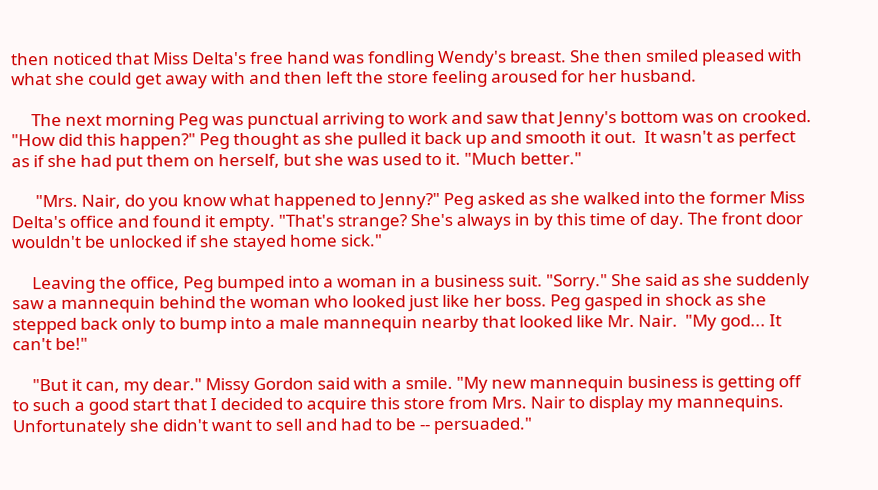then noticed that Miss Delta's free hand was fondling Wendy's breast. She then smiled pleased with what she could get away with and then left the store feeling aroused for her husband.

     The next morning Peg was punctual arriving to work and saw that Jenny's bottom was on crooked. "How did this happen?" Peg thought as she pulled it back up and smooth it out.  It wasn't as perfect as if she had put them on herself, but she was used to it. "Much better."

      "Mrs. Nair, do you know what happened to Jenny?" Peg asked as she walked into the former Miss Delta's office and found it empty. "That's strange? She's always in by this time of day. The front door wouldn't be unlocked if she stayed home sick."

     Leaving the office, Peg bumped into a woman in a business suit. "Sorry." She said as she suddenly saw a mannequin behind the woman who looked just like her boss. Peg gasped in shock as she stepped back only to bump into a male mannequin nearby that looked like Mr. Nair.  "My god... It can't be!"

     "But it can, my dear." Missy Gordon said with a smile. "My new mannequin business is getting off to such a good start that I decided to acquire this store from Mrs. Nair to display my mannequins. Unfortunately she didn't want to sell and had to be -- persuaded."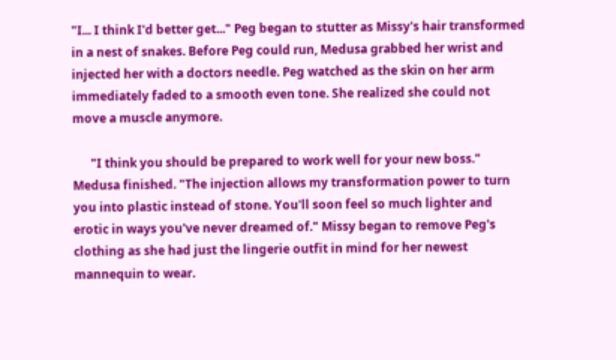"I... I think I'd better get..." Peg began to stutter as Missy's hair transformed in a nest of snakes. Before Peg could run, Medusa grabbed her wrist and injected her with a doctors needle. Peg watched as the skin on her arm immediately faded to a smooth even tone. She realized she could not move a muscle anymore.

      "I think you should be prepared to work well for your new boss." Medusa finished. "The injection allows my transformation power to turn you into plastic instead of stone. You'll soon feel so much lighter and erotic in ways you've never dreamed of." Missy began to remove Peg's clothing as she had just the lingerie outfit in mind for her newest mannequin to wear.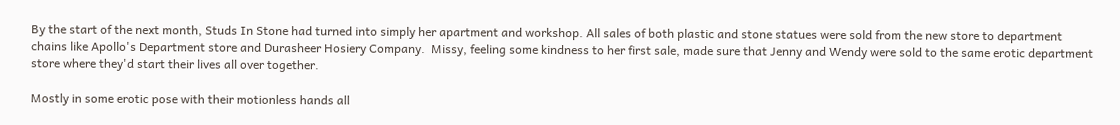By the start of the next month, Studs In Stone had turned into simply her apartment and workshop. All sales of both plastic and stone statues were sold from the new store to department chains like Apollo's Department store and Durasheer Hosiery Company.  Missy, feeling some kindness to her first sale, made sure that Jenny and Wendy were sold to the same erotic department store where they'd start their lives all over together.

Mostly in some erotic pose with their motionless hands all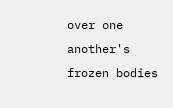over one another's frozen bodies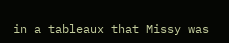in a tableaux that Missy was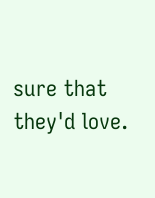sure that they'd love.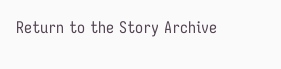Return to the Story Archive